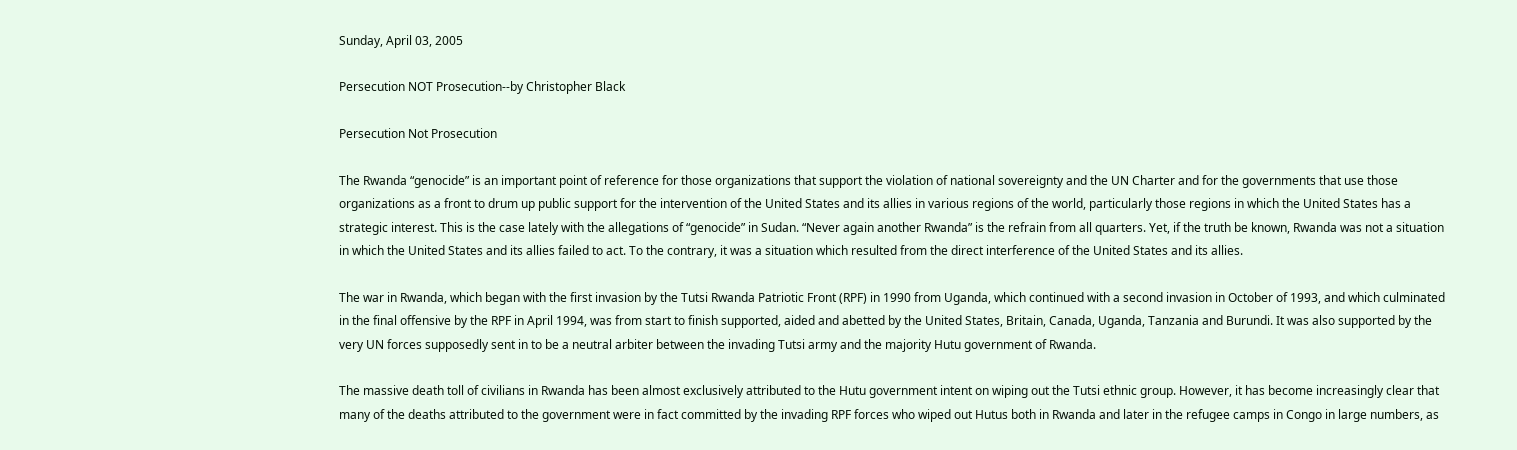Sunday, April 03, 2005

Persecution NOT Prosecution--by Christopher Black

Persecution Not Prosecution

The Rwanda “genocide” is an important point of reference for those organizations that support the violation of national sovereignty and the UN Charter and for the governments that use those organizations as a front to drum up public support for the intervention of the United States and its allies in various regions of the world, particularly those regions in which the United States has a strategic interest. This is the case lately with the allegations of “genocide” in Sudan. “Never again another Rwanda” is the refrain from all quarters. Yet, if the truth be known, Rwanda was not a situation in which the United States and its allies failed to act. To the contrary, it was a situation which resulted from the direct interference of the United States and its allies.

The war in Rwanda, which began with the first invasion by the Tutsi Rwanda Patriotic Front (RPF) in 1990 from Uganda, which continued with a second invasion in October of 1993, and which culminated in the final offensive by the RPF in April 1994, was from start to finish supported, aided and abetted by the United States, Britain, Canada, Uganda, Tanzania and Burundi. It was also supported by the very UN forces supposedly sent in to be a neutral arbiter between the invading Tutsi army and the majority Hutu government of Rwanda.

The massive death toll of civilians in Rwanda has been almost exclusively attributed to the Hutu government intent on wiping out the Tutsi ethnic group. However, it has become increasingly clear that many of the deaths attributed to the government were in fact committed by the invading RPF forces who wiped out Hutus both in Rwanda and later in the refugee camps in Congo in large numbers, as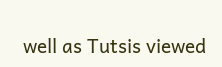well as Tutsis viewed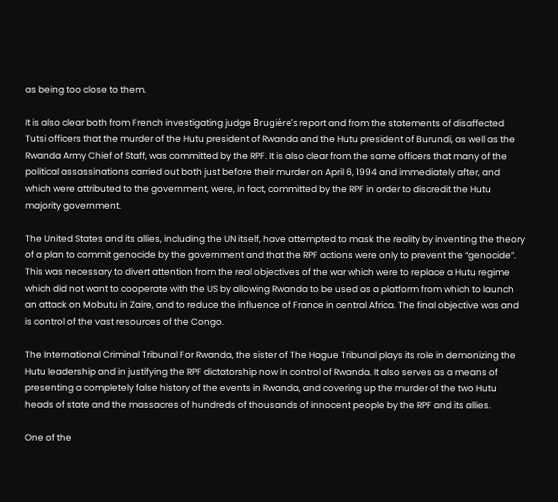as being too close to them.

It is also clear both from French investigating judge Brugière’s report and from the statements of disaffected Tutsi officers that the murder of the Hutu president of Rwanda and the Hutu president of Burundi, as well as the Rwanda Army Chief of Staff, was committed by the RPF. It is also clear from the same officers that many of the political assassinations carried out both just before their murder on April 6, 1994 and immediately after, and which were attributed to the government, were, in fact, committed by the RPF in order to discredit the Hutu majority government.

The United States and its allies, including the UN itself, have attempted to mask the reality by inventing the theory of a plan to commit genocide by the government and that the RPF actions were only to prevent the “genocide”. This was necessary to divert attention from the real objectives of the war which were to replace a Hutu regime which did not want to cooperate with the US by allowing Rwanda to be used as a platform from which to launch an attack on Mobutu in Zaire, and to reduce the influence of France in central Africa. The final objective was and is control of the vast resources of the Congo.

The International Criminal Tribunal For Rwanda, the sister of The Hague Tribunal plays its role in demonizing the Hutu leadership and in justifying the RPF dictatorship now in control of Rwanda. It also serves as a means of presenting a completely false history of the events in Rwanda, and covering up the murder of the two Hutu heads of state and the massacres of hundreds of thousands of innocent people by the RPF and its allies.

One of the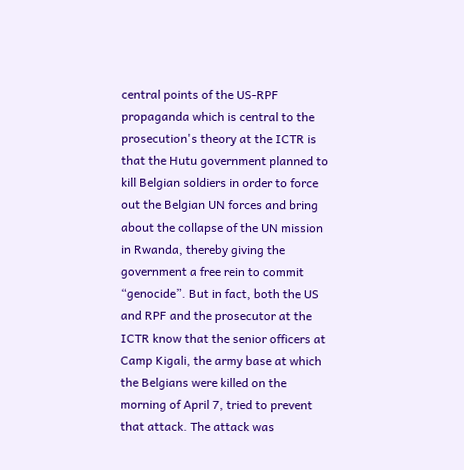central points of the US-RPF propaganda which is central to the prosecution's theory at the ICTR is that the Hutu government planned to kill Belgian soldiers in order to force out the Belgian UN forces and bring about the collapse of the UN mission in Rwanda, thereby giving the government a free rein to commit “genocide”. But in fact, both the US and RPF and the prosecutor at the ICTR know that the senior officers at Camp Kigali, the army base at which the Belgians were killed on the morning of April 7, tried to prevent that attack. The attack was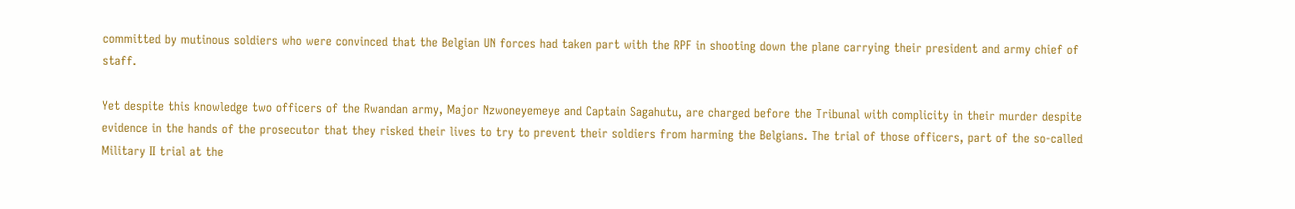committed by mutinous soldiers who were convinced that the Belgian UN forces had taken part with the RPF in shooting down the plane carrying their president and army chief of staff.

Yet despite this knowledge two officers of the Rwandan army, Major Nzwoneyemeye and Captain Sagahutu, are charged before the Tribunal with complicity in their murder despite evidence in the hands of the prosecutor that they risked their lives to try to prevent their soldiers from harming the Belgians. The trial of those officers, part of the so-called Military II trial at the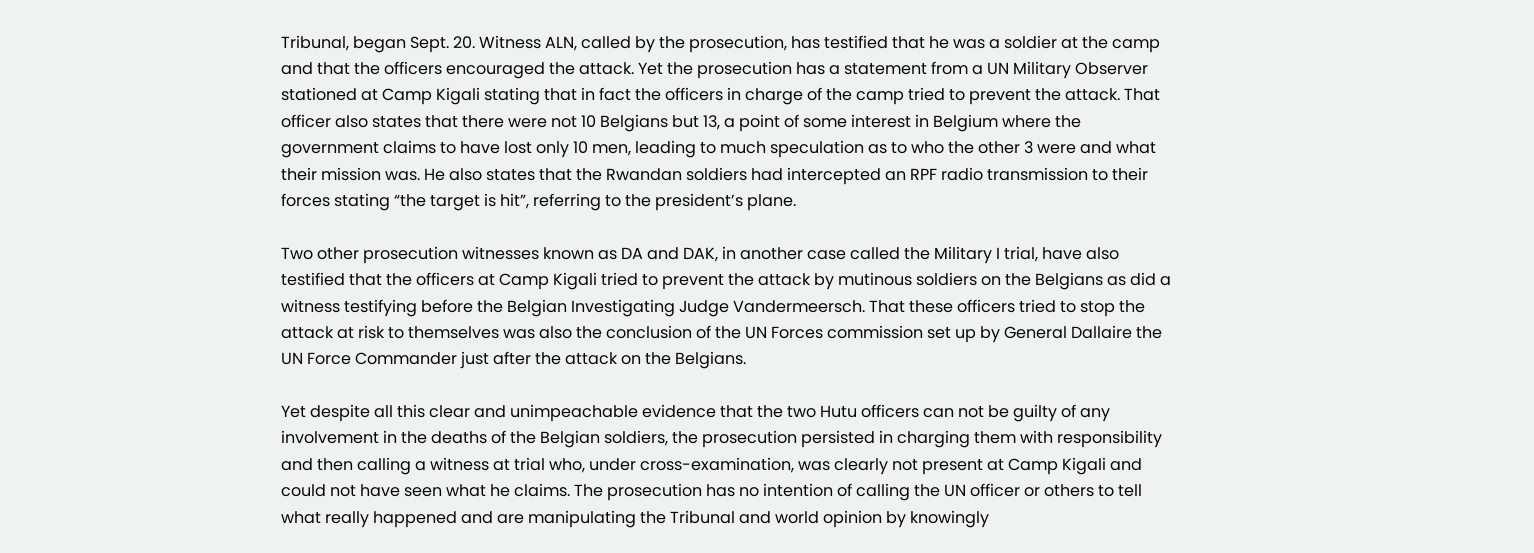Tribunal, began Sept. 20. Witness ALN, called by the prosecution, has testified that he was a soldier at the camp and that the officers encouraged the attack. Yet the prosecution has a statement from a UN Military Observer stationed at Camp Kigali stating that in fact the officers in charge of the camp tried to prevent the attack. That officer also states that there were not 10 Belgians but 13, a point of some interest in Belgium where the government claims to have lost only 10 men, leading to much speculation as to who the other 3 were and what their mission was. He also states that the Rwandan soldiers had intercepted an RPF radio transmission to their forces stating “the target is hit”, referring to the president’s plane.

Two other prosecution witnesses known as DA and DAK, in another case called the Military I trial, have also testified that the officers at Camp Kigali tried to prevent the attack by mutinous soldiers on the Belgians as did a witness testifying before the Belgian Investigating Judge Vandermeersch. That these officers tried to stop the attack at risk to themselves was also the conclusion of the UN Forces commission set up by General Dallaire the UN Force Commander just after the attack on the Belgians.

Yet despite all this clear and unimpeachable evidence that the two Hutu officers can not be guilty of any involvement in the deaths of the Belgian soldiers, the prosecution persisted in charging them with responsibility and then calling a witness at trial who, under cross-examination, was clearly not present at Camp Kigali and could not have seen what he claims. The prosecution has no intention of calling the UN officer or others to tell what really happened and are manipulating the Tribunal and world opinion by knowingly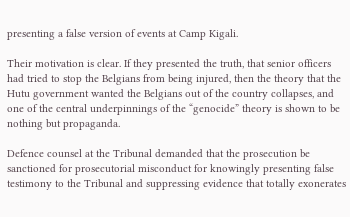presenting a false version of events at Camp Kigali.

Their motivation is clear. If they presented the truth, that senior officers had tried to stop the Belgians from being injured, then the theory that the Hutu government wanted the Belgians out of the country collapses, and one of the central underpinnings of the “genocide” theory is shown to be nothing but propaganda.

Defence counsel at the Tribunal demanded that the prosecution be sanctioned for prosecutorial misconduct for knowingly presenting false testimony to the Tribunal and suppressing evidence that totally exonerates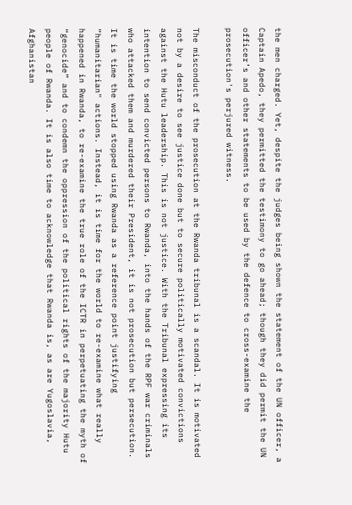the men charged. Yet, despite the judges being shown the statement of the UN officer, a Captain Apedo, they permitted the testimony to go ahead; though they did permit the UN officer’s and other statements to be used by the defence to cross-examine the prosecution's perjured witness.

The misconduct of the prosecution at the Rwanda tribunal is a scandal. It is motivated not by a desire to see justice done but to secure politically motivated convictions against the Hutu leadership. This is not justice. With the Tribunal expressing its intention to send convicted persons to Rwanda, into the hands of the RPF war criminals who attacked them and murdered their President, it is not prosecution but persecution. It is time the world stopped using Rwanda as a reference point justifying “humanitarian" actions. Instead, it is time for the world to re-examine what really happened in Rwanda, to re-examine the true role of the ICTR in perpetuating the myth of “genocide” and to condemn the oppression of the political rights of the majority Hutu people of Rwanda. It is also time to acknowledge that Rwanda is, as are Yugoslavia, Afghanistan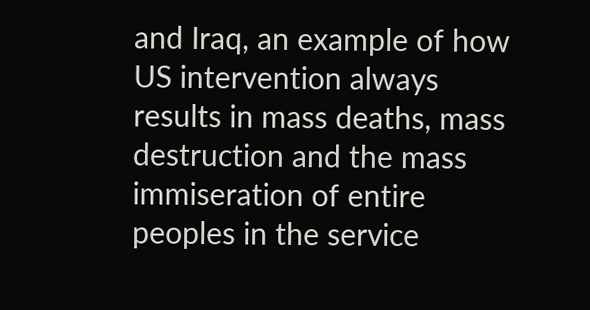and Iraq, an example of how US intervention always results in mass deaths, mass destruction and the mass immiseration of entire peoples in the service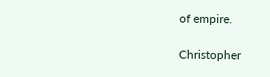of empire.

Christopher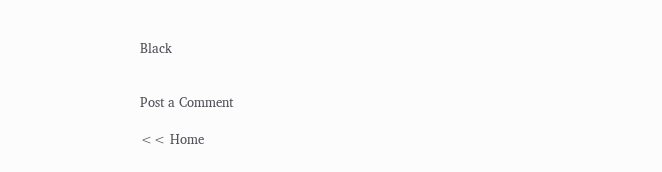Black


Post a Comment

<< Home